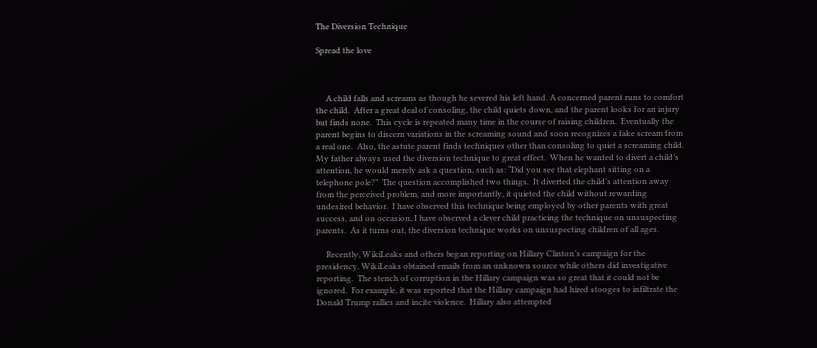The Diversion Technique

Spread the love



     A child falls and screams as though he severed his left hand. A concerned parent runs to comfort the child.  After a great deal of consoling, the child quiets down, and the parent looks for an injury but finds none.  This cycle is repeated many time in the course of raising children.  Eventually the parent begins to discern variations in the screaming sound and soon recognizes a fake scream from a real one.  Also, the astute parent finds techniques other than consoling to quiet a screaming child.  My father always used the diversion technique to great effect.  When he wanted to divert a child’s attention, he would merely ask a question, such as: “Did you see that elephant sitting on a telephone pole?”  The question accomplished two things.  It diverted the child’s attention away from the perceived problem, and more importantly, it quieted the child without rewarding undesired behavior.  I have observed this technique being employed by other parents with great success, and on occasion, I have observed a clever child practicing the technique on unsuspecting parents.  As it turns out, the diversion technique works on unsuspecting children of all ages.

     Recently, WikiLeaks and others began reporting on Hillary Clinton’s campaign for the presidency. WikiLeaks obtained emails from an unknown source while others did investigative reporting.  The stench of corruption in the Hillary campaign was so great that it could not be ignored.  For example, it was reported that the Hillary campaign had hired stooges to infiltrate the Donald Trump rallies and incite violence.  Hillary also attempted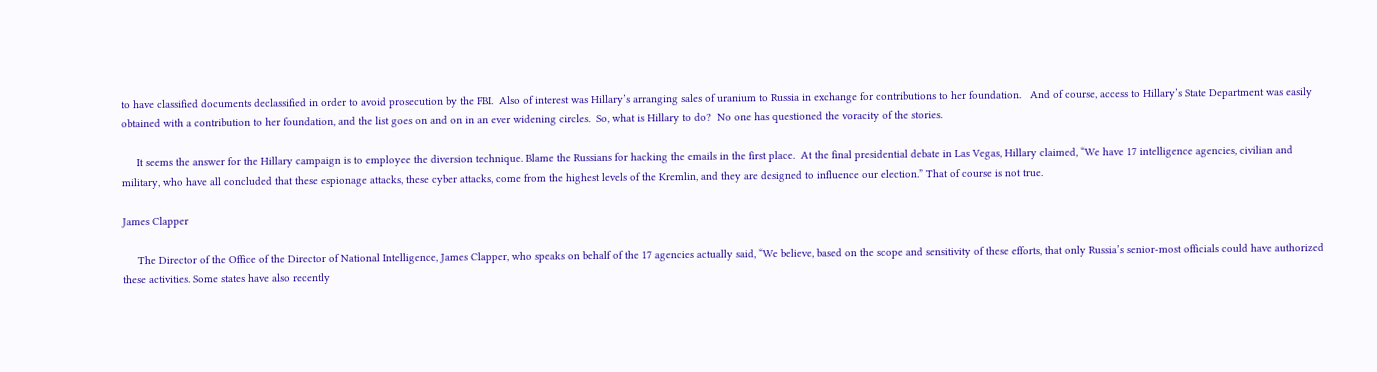to have classified documents declassified in order to avoid prosecution by the FBI.  Also of interest was Hillary’s arranging sales of uranium to Russia in exchange for contributions to her foundation.   And of course, access to Hillary’s State Department was easily obtained with a contribution to her foundation, and the list goes on and on in an ever widening circles.  So, what is Hillary to do?  No one has questioned the voracity of the stories.

     It seems the answer for the Hillary campaign is to employee the diversion technique. Blame the Russians for hacking the emails in the first place.  At the final presidential debate in Las Vegas, Hillary claimed, “We have 17 intelligence agencies, civilian and military, who have all concluded that these espionage attacks, these cyber attacks, come from the highest levels of the Kremlin, and they are designed to influence our election.” That of course is not true.

James Clapper

     The Director of the Office of the Director of National Intelligence, James Clapper, who speaks on behalf of the 17 agencies actually said, “We believe, based on the scope and sensitivity of these efforts, that only Russia’s senior-most officials could have authorized these activities. Some states have also recently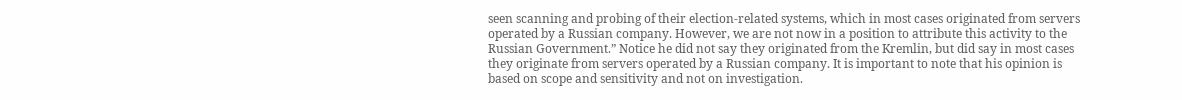seen scanning and probing of their election-related systems, which in most cases originated from servers operated by a Russian company. However, we are not now in a position to attribute this activity to the Russian Government.” Notice he did not say they originated from the Kremlin, but did say in most cases they originate from servers operated by a Russian company. It is important to note that his opinion is based on scope and sensitivity and not on investigation.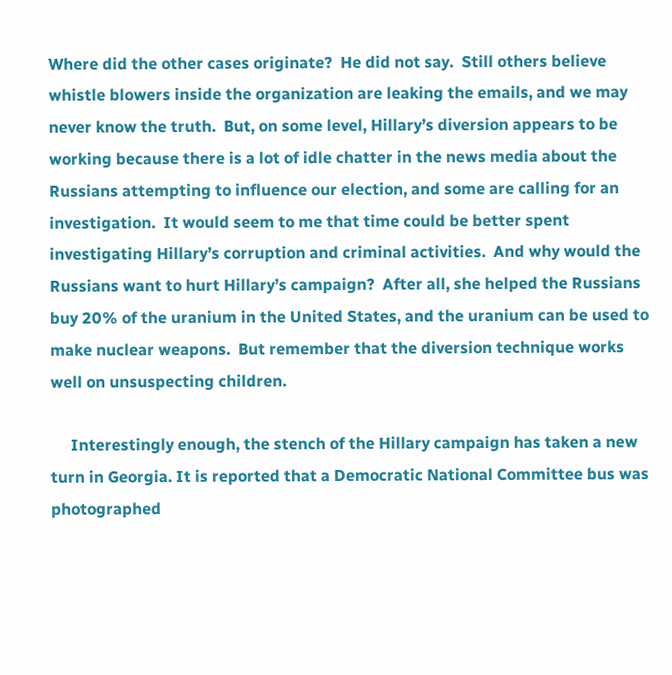Where did the other cases originate?  He did not say.  Still others believe whistle blowers inside the organization are leaking the emails, and we may never know the truth.  But, on some level, Hillary’s diversion appears to be working because there is a lot of idle chatter in the news media about the Russians attempting to influence our election, and some are calling for an investigation.  It would seem to me that time could be better spent investigating Hillary’s corruption and criminal activities.  And why would the Russians want to hurt Hillary’s campaign?  After all, she helped the Russians buy 20% of the uranium in the United States, and the uranium can be used to make nuclear weapons.  But remember that the diversion technique works well on unsuspecting children.

     Interestingly enough, the stench of the Hillary campaign has taken a new turn in Georgia. It is reported that a Democratic National Committee bus was photographed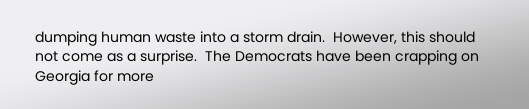dumping human waste into a storm drain.  However, this should not come as a surprise.  The Democrats have been crapping on Georgia for more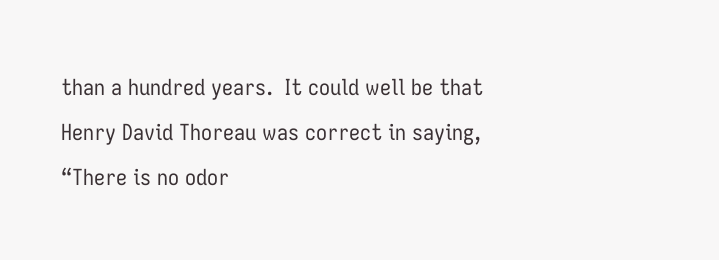than a hundred years.  It could well be that Henry David Thoreau was correct in saying, “There is no odor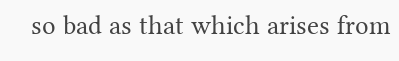so bad as that which arises from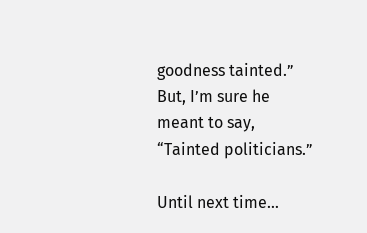goodness tainted.”  But, I’m sure he meant to say, “Tainted politicians.”

Until next time…